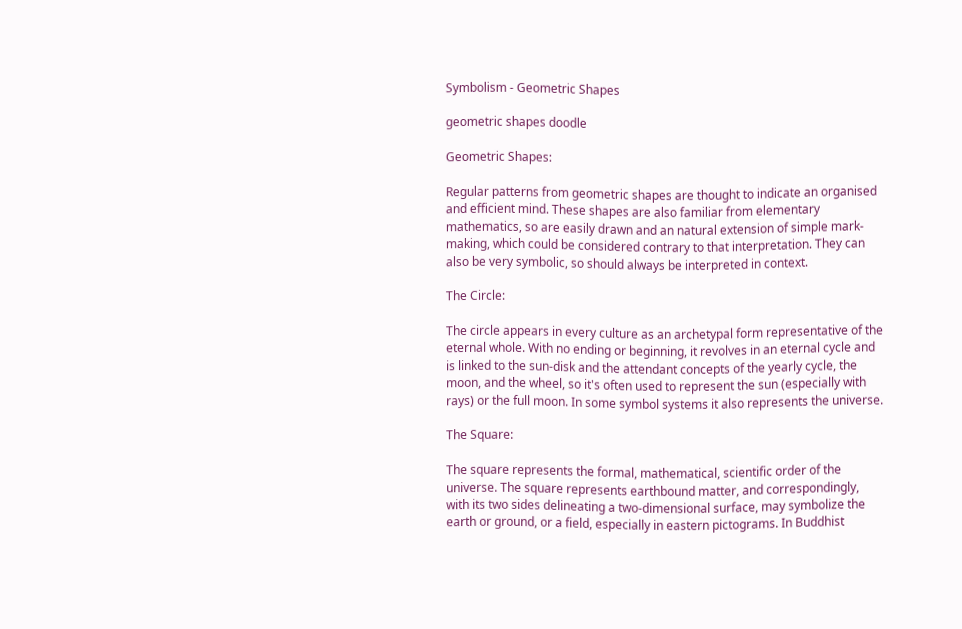Symbolism - Geometric Shapes

geometric shapes doodle

Geometric Shapes:

Regular patterns from geometric shapes are thought to indicate an organised and efficient mind. These shapes are also familiar from elementary mathematics, so are easily drawn and an natural extension of simple mark-making, which could be considered contrary to that interpretation. They can also be very symbolic, so should always be interpreted in context.

The Circle:

The circle appears in every culture as an archetypal form representative of the eternal whole. With no ending or beginning, it revolves in an eternal cycle and is linked to the sun-disk and the attendant concepts of the yearly cycle, the moon, and the wheel, so it's often used to represent the sun (especially with rays) or the full moon. In some symbol systems it also represents the universe.

The Square:

The square represents the formal, mathematical, scientific order of the universe. The square represents earthbound matter, and correspondingly, with its two sides delineating a two-dimensional surface, may symbolize the earth or ground, or a field, especially in eastern pictograms. In Buddhist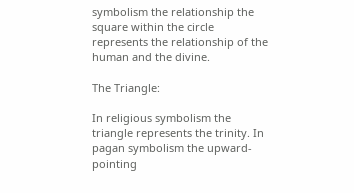symbolism the relationship the square within the circle represents the relationship of the human and the divine.

The Triangle:

In religious symbolism the triangle represents the trinity. In pagan symbolism the upward-pointing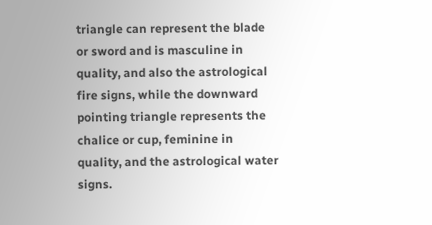triangle can represent the blade or sword and is masculine in quality, and also the astrological fire signs, while the downward pointing triangle represents the chalice or cup, feminine in quality, and the astrological water signs.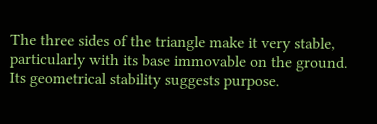The three sides of the triangle make it very stable, particularly with its base immovable on the ground. Its geometrical stability suggests purpose.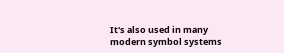It's also used in many modern symbol systems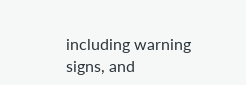including warning signs, and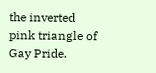the inverted pink triangle of Gay Pride.